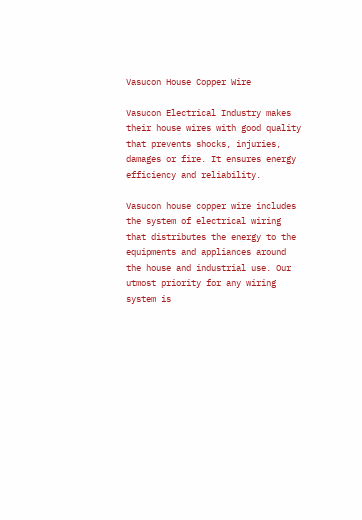Vasucon House Copper Wire

Vasucon Electrical Industry makes their house wires with good quality that prevents shocks, injuries, damages or fire. It ensures energy efficiency and reliability.

Vasucon house copper wire includes the system of electrical wiring that distributes the energy to the equipments and appliances around the house and industrial use. Our utmost priority for any wiring system is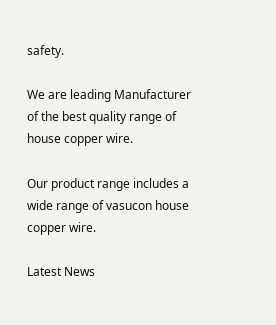safety.

We are leading Manufacturer of the best quality range of house copper wire.

Our product range includes a wide range of vasucon house copper wire.

Latest News